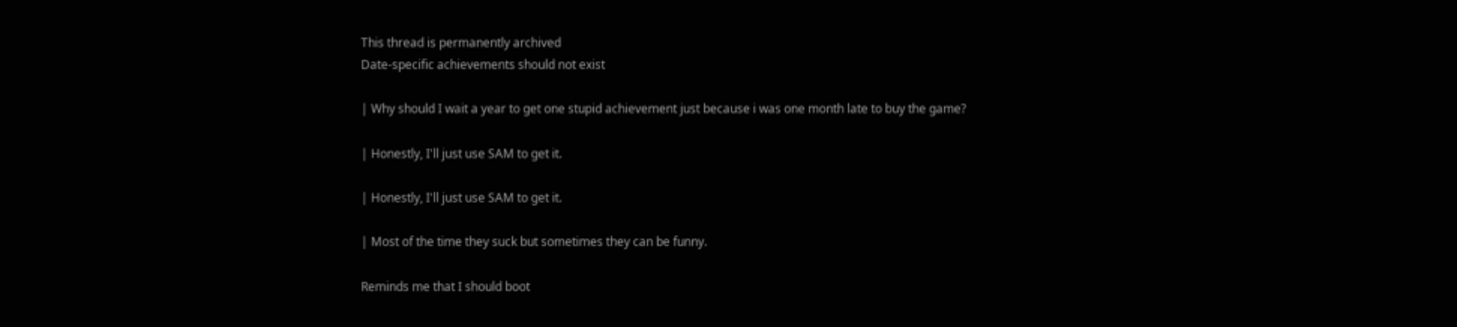This thread is permanently archived
Date-specific achievements should not exist

| Why should I wait a year to get one stupid achievement just because i was one month late to buy the game?

| Honestly, I'll just use SAM to get it.

| Honestly, I'll just use SAM to get it.

| Most of the time they suck but sometimes they can be funny.

Reminds me that I should boot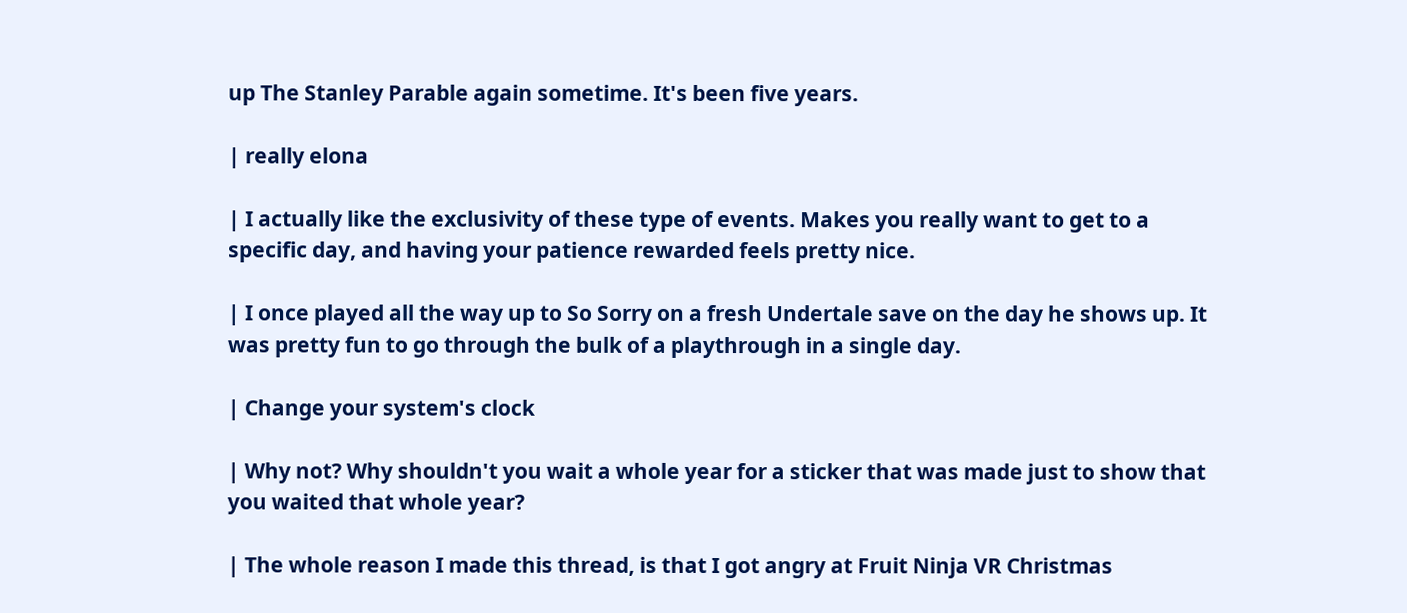up The Stanley Parable again sometime. It's been five years.

| really elona

| I actually like the exclusivity of these type of events. Makes you really want to get to a specific day, and having your patience rewarded feels pretty nice.

| I once played all the way up to So Sorry on a fresh Undertale save on the day he shows up. It was pretty fun to go through the bulk of a playthrough in a single day.

| Change your system's clock

| Why not? Why shouldn't you wait a whole year for a sticker that was made just to show that you waited that whole year?

| The whole reason I made this thread, is that I got angry at Fruit Ninja VR Christmas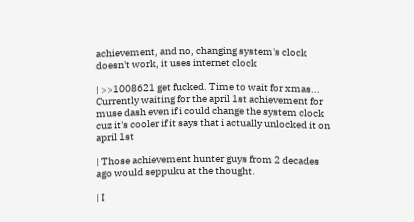achievement, and no, changing system's clock doesn't work, it uses internet clock

| >>1008621 get fucked. Time to wait for xmas... Currently waiting for the april 1st achievement for muse dash even if i could change the system clock cuz it's cooler if it says that i actually unlocked it on april 1st

| Those achievement hunter guys from 2 decades ago would seppuku at the thought.

| I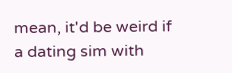mean, it'd be weird if a dating sim with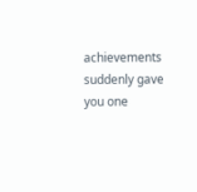achievements suddenly gave you one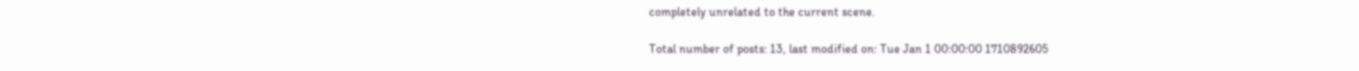completely unrelated to the current scene.

Total number of posts: 13, last modified on: Tue Jan 1 00:00:00 1710892605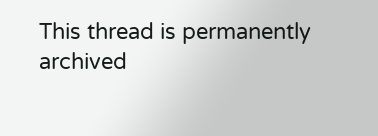This thread is permanently archived